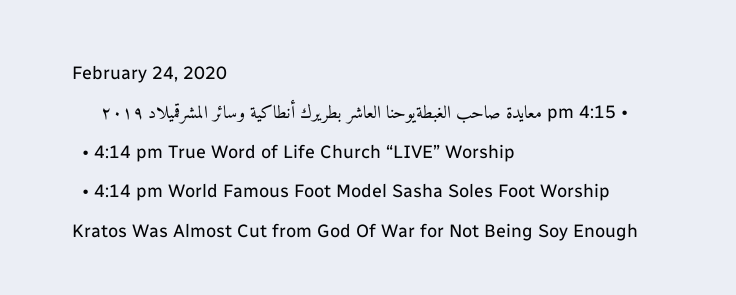February 24, 2020
  • 4:15 pm معايدة صاحب الغبطةيوحنا العاشر بطريرك أنطاكية وسائر المشرقميلاد ٢٠١٩
  • 4:14 pm True Word of Life Church “LIVE” Worship
  • 4:14 pm World Famous Foot Model Sasha Soles Foot Worship
Kratos Was Almost Cut from God Of War for Not Being Soy Enough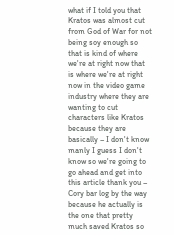what if I told you that Kratos was almost cut from God of War for not being soy enough so that is kind of where we're at right now that is where we're at right now in the video game industry where they are wanting to cut characters like Kratos because they are basically – I don't know manly I guess I don't know so we're going to go ahead and get into this article thank you – Cory bar log by the way because he actually is the one that pretty much saved Kratos so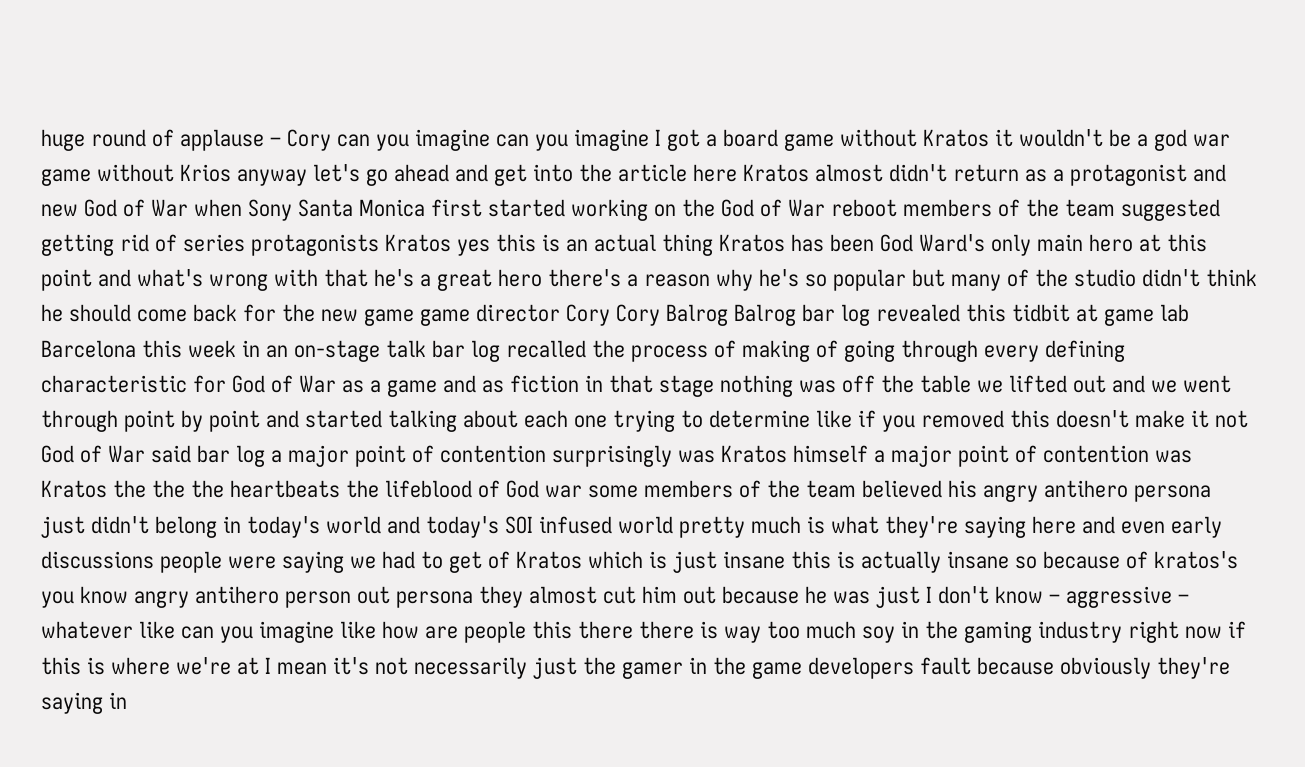huge round of applause – Cory can you imagine can you imagine I got a board game without Kratos it wouldn't be a god war game without Krios anyway let's go ahead and get into the article here Kratos almost didn't return as a protagonist and new God of War when Sony Santa Monica first started working on the God of War reboot members of the team suggested getting rid of series protagonists Kratos yes this is an actual thing Kratos has been God Ward's only main hero at this point and what's wrong with that he's a great hero there's a reason why he's so popular but many of the studio didn't think he should come back for the new game game director Cory Cory Balrog Balrog bar log revealed this tidbit at game lab Barcelona this week in an on-stage talk bar log recalled the process of making of going through every defining characteristic for God of War as a game and as fiction in that stage nothing was off the table we lifted out and we went through point by point and started talking about each one trying to determine like if you removed this doesn't make it not God of War said bar log a major point of contention surprisingly was Kratos himself a major point of contention was Kratos the the the heartbeats the lifeblood of God war some members of the team believed his angry antihero persona just didn't belong in today's world and today's SOI infused world pretty much is what they're saying here and even early discussions people were saying we had to get of Kratos which is just insane this is actually insane so because of kratos's you know angry antihero person out persona they almost cut him out because he was just I don't know – aggressive – whatever like can you imagine like how are people this there there is way too much soy in the gaming industry right now if this is where we're at I mean it's not necessarily just the gamer in the game developers fault because obviously they're saying in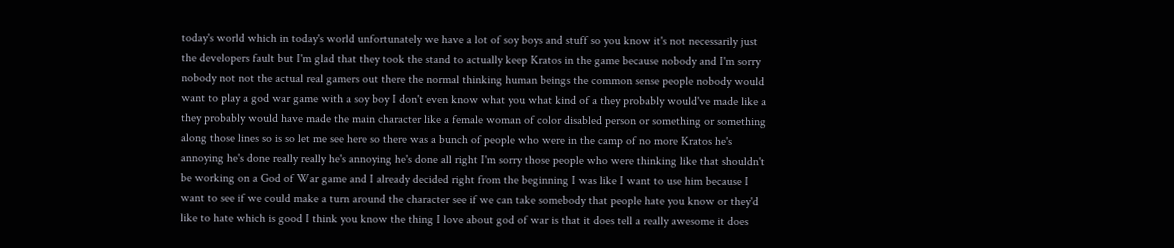today's world which in today's world unfortunately we have a lot of soy boys and stuff so you know it's not necessarily just the developers fault but I'm glad that they took the stand to actually keep Kratos in the game because nobody and I'm sorry nobody not not the actual real gamers out there the normal thinking human beings the common sense people nobody would want to play a god war game with a soy boy I don't even know what you what kind of a they probably would've made like a they probably would have made the main character like a female woman of color disabled person or something or something along those lines so is so let me see here so there was a bunch of people who were in the camp of no more Kratos he's annoying he's done really really he's annoying he's done all right I'm sorry those people who were thinking like that shouldn't be working on a God of War game and I already decided right from the beginning I was like I want to use him because I want to see if we could make a turn around the character see if we can take somebody that people hate you know or they'd like to hate which is good I think you know the thing I love about god of war is that it does tell a really awesome it does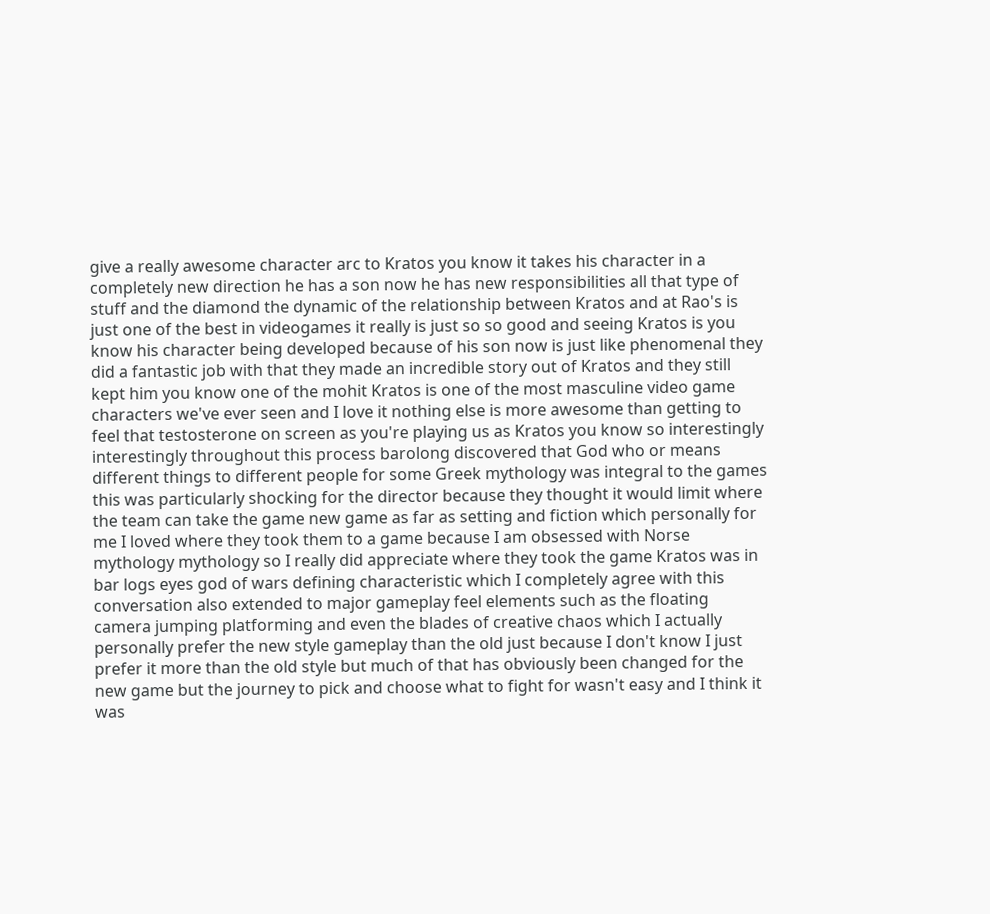give a really awesome character arc to Kratos you know it takes his character in a completely new direction he has a son now he has new responsibilities all that type of stuff and the diamond the dynamic of the relationship between Kratos and at Rao's is just one of the best in videogames it really is just so so good and seeing Kratos is you know his character being developed because of his son now is just like phenomenal they did a fantastic job with that they made an incredible story out of Kratos and they still kept him you know one of the mohit Kratos is one of the most masculine video game characters we've ever seen and I love it nothing else is more awesome than getting to feel that testosterone on screen as you're playing us as Kratos you know so interestingly interestingly throughout this process barolong discovered that God who or means different things to different people for some Greek mythology was integral to the games this was particularly shocking for the director because they thought it would limit where the team can take the game new game as far as setting and fiction which personally for me I loved where they took them to a game because I am obsessed with Norse mythology mythology so I really did appreciate where they took the game Kratos was in bar logs eyes god of wars defining characteristic which I completely agree with this conversation also extended to major gameplay feel elements such as the floating camera jumping platforming and even the blades of creative chaos which I actually personally prefer the new style gameplay than the old just because I don't know I just prefer it more than the old style but much of that has obviously been changed for the new game but the journey to pick and choose what to fight for wasn't easy and I think it was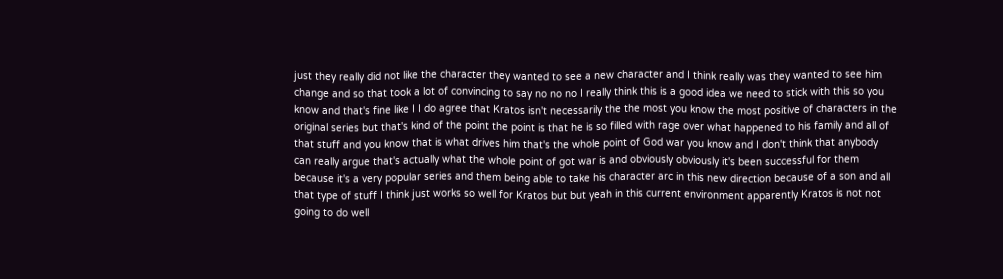just they really did not like the character they wanted to see a new character and I think really was they wanted to see him change and so that took a lot of convincing to say no no no I really think this is a good idea we need to stick with this so you know and that's fine like I I do agree that Kratos isn't necessarily the the most you know the most positive of characters in the original series but that's kind of the point the point is that he is so filled with rage over what happened to his family and all of that stuff and you know that is what drives him that's the whole point of God war you know and I don't think that anybody can really argue that's actually what the whole point of got war is and obviously obviously it's been successful for them because it's a very popular series and them being able to take his character arc in this new direction because of a son and all that type of stuff I think just works so well for Kratos but but yeah in this current environment apparently Kratos is not not going to do well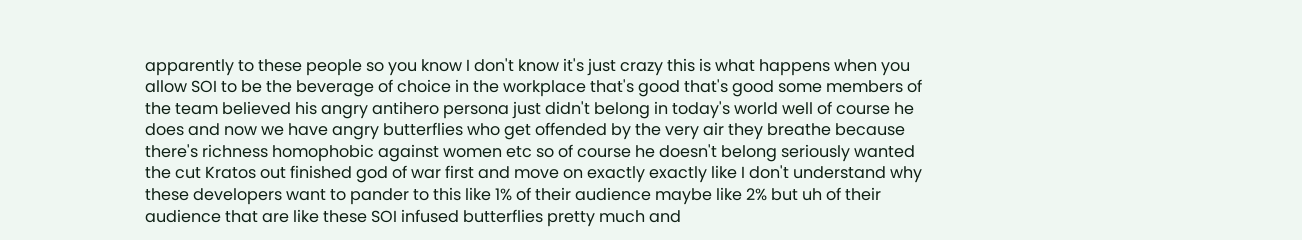apparently to these people so you know I don't know it's just crazy this is what happens when you allow SOI to be the beverage of choice in the workplace that's good that's good some members of the team believed his angry antihero persona just didn't belong in today's world well of course he does and now we have angry butterflies who get offended by the very air they breathe because there's richness homophobic against women etc so of course he doesn't belong seriously wanted the cut Kratos out finished god of war first and move on exactly exactly like I don't understand why these developers want to pander to this like 1% of their audience maybe like 2% but uh of their audience that are like these SOI infused butterflies pretty much and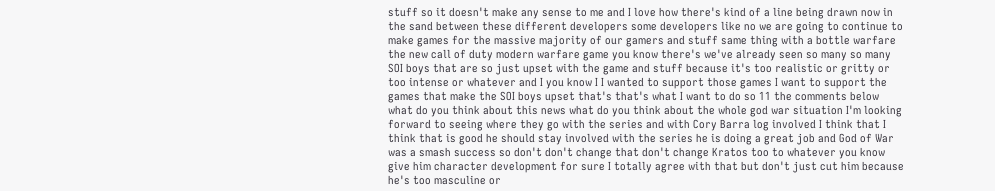stuff so it doesn't make any sense to me and I love how there's kind of a line being drawn now in the sand between these different developers some developers like no we are going to continue to make games for the massive majority of our gamers and stuff same thing with a bottle warfare the new call of duty modern warfare game you know there's we've already seen so many so many SOI boys that are so just upset with the game and stuff because it's too realistic or gritty or too intense or whatever and I you know I I wanted to support those games I want to support the games that make the SOI boys upset that's that's what I want to do so 11 the comments below what do you think about this news what do you think about the whole god war situation I'm looking forward to seeing where they go with the series and with Cory Barra log involved I think that I think that is good he should stay involved with the series he is doing a great job and God of War was a smash success so don't don't change that don't change Kratos too to whatever you know give him character development for sure I totally agree with that but don't just cut him because he's too masculine or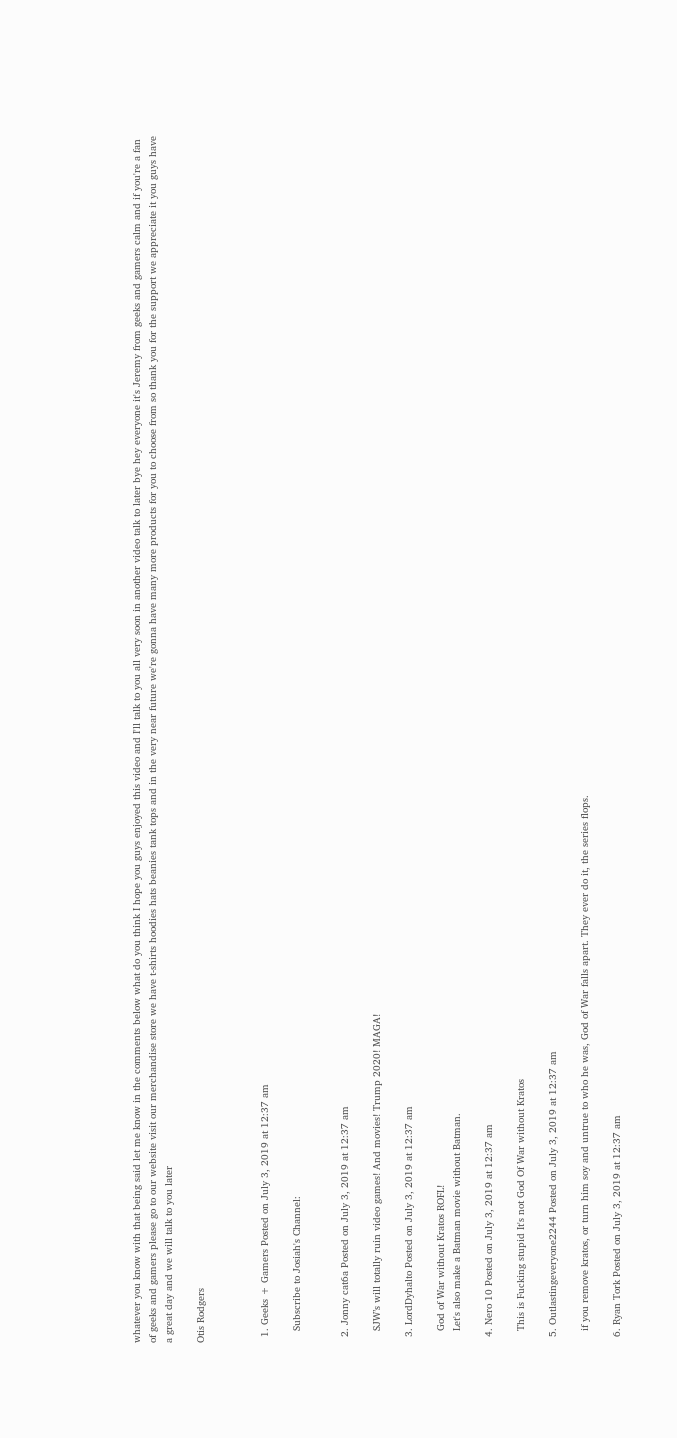whatever you know with that being said let me know in the comments below what do you think I hope you guys enjoyed this video and I'll talk to you all very soon in another video talk to later bye hey everyone it's Jeremy from geeks and gamers calm and if you're a fan of geeks and gamers please go to our website visit our merchandise store we have t-shirts hoodies hats beanies tank tops and in the very near future we're gonna have many more products for you to choose from so thank you for the support we appreciate it you guys have a great day and we will talk to you later

Otis Rodgers



  1. Geeks + Gamers Posted on July 3, 2019 at 12:37 am

    Subscribe to Josiah's Channel:


  2. Jonny cat6a Posted on July 3, 2019 at 12:37 am

    SJW’s will totally ruin video games! And movies! Trump 2020! MAGA!

  3. LordDyhalto Posted on July 3, 2019 at 12:37 am

    God of War without Kratos ROFL!
    Let's also make a Batman movie without Batman.

  4. Nero 10 Posted on July 3, 2019 at 12:37 am

    This is Fucking stupid It's not God Of War without Kratos

  5. Outlastingeveryone2244 Posted on July 3, 2019 at 12:37 am

    if you remove kratos, or turn him soy and untrue to who he was, God of War falls apart. They ever do it, the series flops.

  6. Ryan Tork Posted on July 3, 2019 at 12:37 am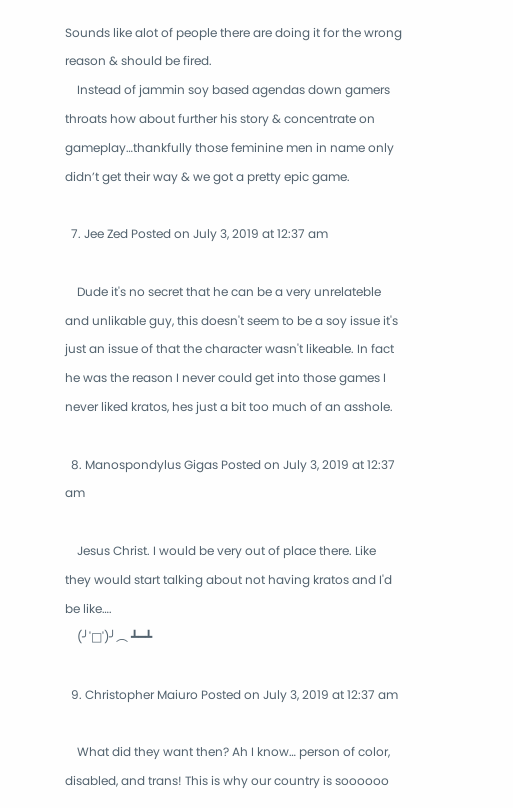Sounds like alot of people there are doing it for the wrong reason & should be fired.
    Instead of jammin soy based agendas down gamers throats how about further his story & concentrate on gameplay…thankfully those feminine men in name only didn’t get their way & we got a pretty epic game.

  7. Jee Zed Posted on July 3, 2019 at 12:37 am

    Dude it's no secret that he can be a very unrelateble and unlikable guy, this doesn't seem to be a soy issue it's just an issue of that the character wasn't likeable. In fact he was the reason I never could get into those games I never liked kratos, hes just a bit too much of an asshole.

  8. Manospondylus Gigas Posted on July 3, 2019 at 12:37 am

    Jesus Christ. I would be very out of place there. Like they would start talking about not having kratos and I'd be like….
    (╯'□')╯︵ ┻━┻

  9. Christopher Maiuro Posted on July 3, 2019 at 12:37 am

    What did they want then? Ah I know… person of color, disabled, and trans! This is why our country is soooooo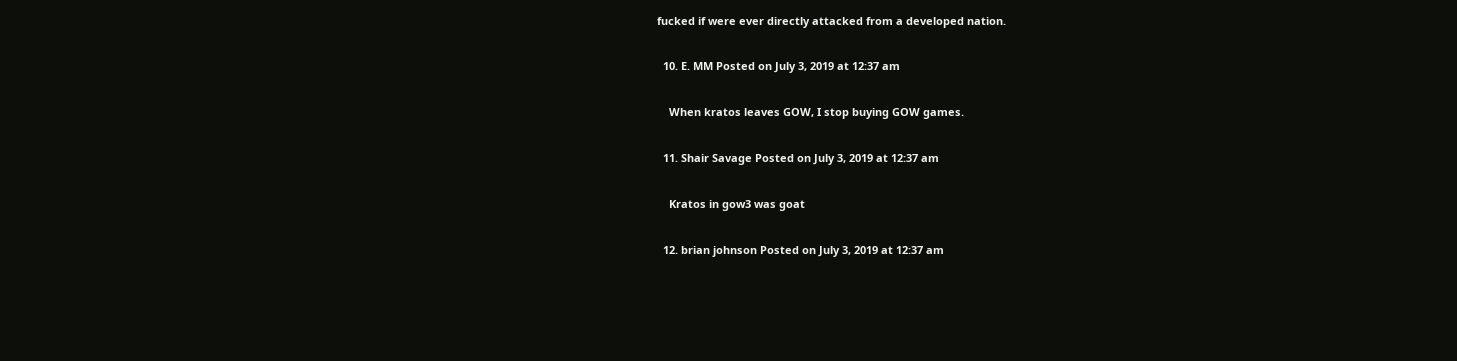fucked if were ever directly attacked from a developed nation.

  10. E. MM Posted on July 3, 2019 at 12:37 am

    When kratos leaves GOW, I stop buying GOW games.

  11. Shair Savage Posted on July 3, 2019 at 12:37 am

    Kratos in gow3 was goat

  12. brian johnson Posted on July 3, 2019 at 12:37 am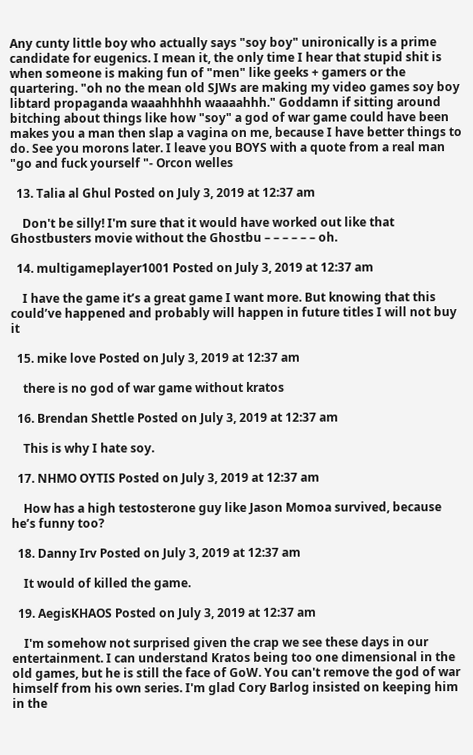Any cunty little boy who actually says "soy boy" unironically is a prime candidate for eugenics. I mean it, the only time I hear that stupid shit is when someone is making fun of "men" like geeks + gamers or the quartering. "oh no the mean old SJWs are making my video games soy boy libtard propaganda waaahhhhh waaaahhh." Goddamn if sitting around bitching about things like how "soy" a god of war game could have been makes you a man then slap a vagina on me, because I have better things to do. See you morons later. I leave you BOYS with a quote from a real man "go and fuck yourself "- Orcon welles

  13. Talia al Ghul Posted on July 3, 2019 at 12:37 am

    Don't be silly! I'm sure that it would have worked out like that Ghostbusters movie without the Ghostbu – – – – – – oh.

  14. multigameplayer1001 Posted on July 3, 2019 at 12:37 am

    I have the game it’s a great game I want more. But knowing that this could’ve happened and probably will happen in future titles I will not buy it

  15. mike love Posted on July 3, 2019 at 12:37 am

    there is no god of war game without kratos

  16. Brendan Shettle Posted on July 3, 2019 at 12:37 am

    This is why I hate soy.

  17. NHMO OYTIS Posted on July 3, 2019 at 12:37 am

    How has a high testosterone guy like Jason Momoa survived, because he’s funny too?

  18. Danny Irv Posted on July 3, 2019 at 12:37 am

    It would of killed the game.

  19. AegisKHAOS Posted on July 3, 2019 at 12:37 am

    I'm somehow not surprised given the crap we see these days in our entertainment. I can understand Kratos being too one dimensional in the old games, but he is still the face of GoW. You can't remove the god of war himself from his own series. I'm glad Cory Barlog insisted on keeping him in the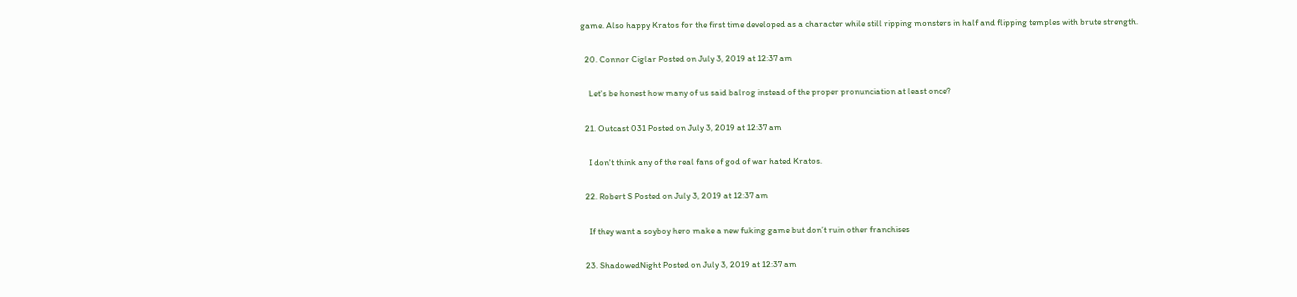game. Also happy Kratos for the first time developed as a character while still ripping monsters in half and flipping temples with brute strength.

  20. Connor Ciglar Posted on July 3, 2019 at 12:37 am

    Let's be honest how many of us said balrog instead of the proper pronunciation at least once?

  21. Outcast 031 Posted on July 3, 2019 at 12:37 am

    I don't think any of the real fans of god of war hated Kratos.

  22. Robert S Posted on July 3, 2019 at 12:37 am

    If they want a soyboy hero make a new fuking game but don’t ruin other franchises

  23. ShadowedNight Posted on July 3, 2019 at 12:37 am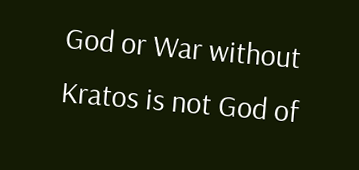God or War without Kratos is not God of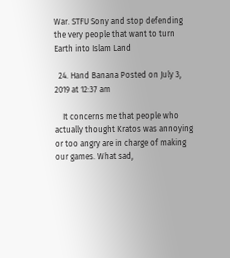War. STFU Sony and stop defending the very people that want to turn Earth into Islam Land

  24. Hand Banana Posted on July 3, 2019 at 12:37 am

    It concerns me that people who actually thought Kratos was annoying or too angry are in charge of making our games. What sad,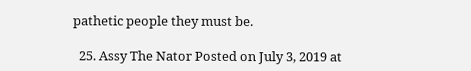pathetic people they must be.

  25. Assy The Nator Posted on July 3, 2019 at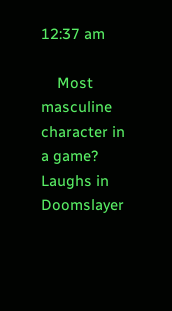12:37 am

    Most masculine character in a game? Laughs in Doomslayer